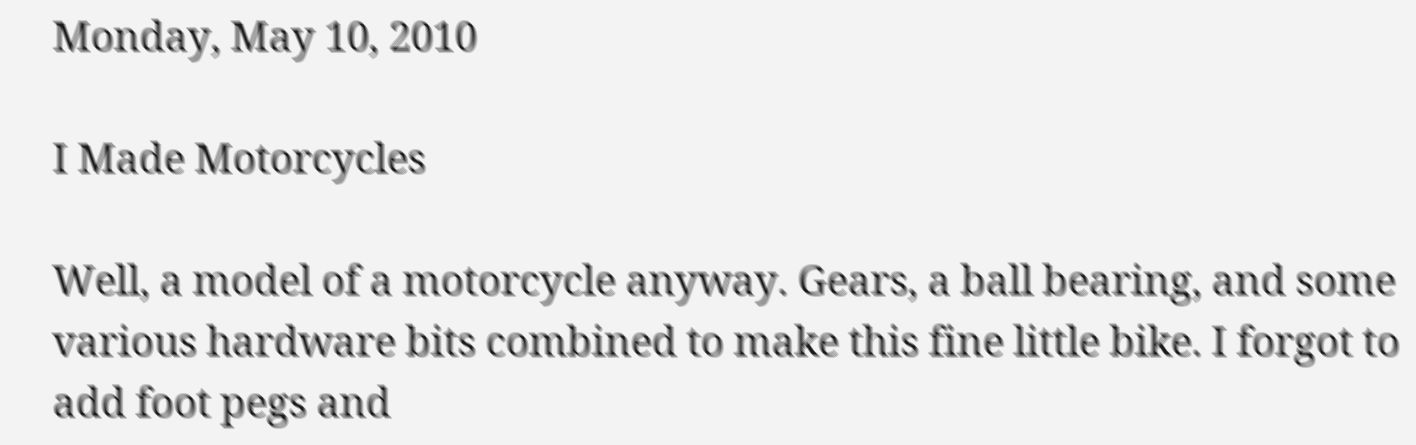Monday, May 10, 2010

I Made Motorcycles

Well, a model of a motorcycle anyway. Gears, a ball bearing, and some various hardware bits combined to make this fine little bike. I forgot to add foot pegs and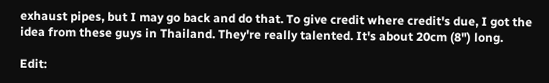exhaust pipes, but I may go back and do that. To give credit where credit's due, I got the idea from these guys in Thailand. They're really talented. It's about 20cm (8") long.

Edit: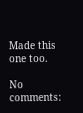Made this one too.

No comments: